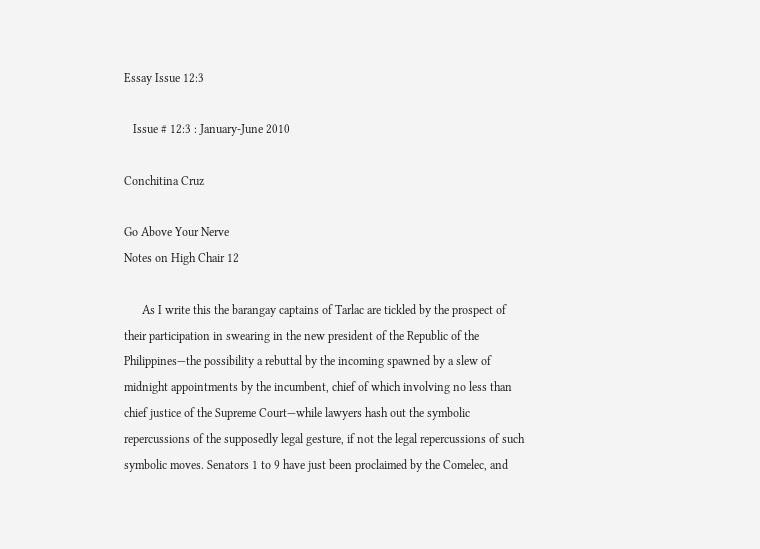Essay Issue 12:3

   Issue # 12:3 : January-June 2010

Conchitina Cruz

Go Above Your Nerve
Notes on High Chair 12

      As I write this the barangay captains of Tarlac are tickled by the prospect of their participation in swearing in the new president of the Republic of the Philippines—the possibility a rebuttal by the incoming spawned by a slew of midnight appointments by the incumbent, chief of which involving no less than chief justice of the Supreme Court—while lawyers hash out the symbolic repercussions of the supposedly legal gesture, if not the legal repercussions of such symbolic moves. Senators 1 to 9 have just been proclaimed by the Comelec, and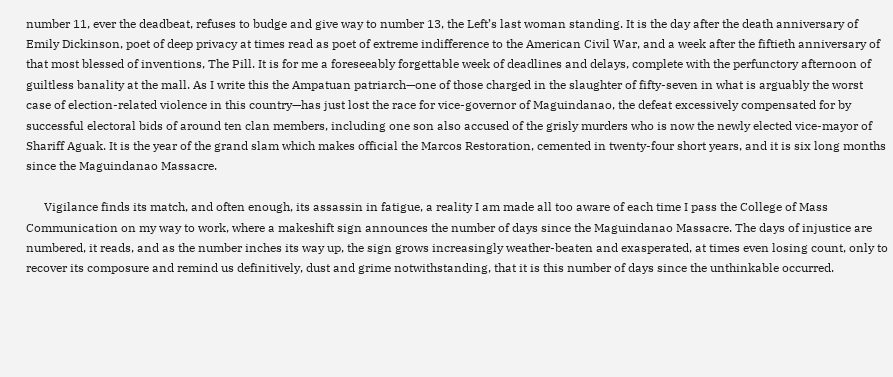number 11, ever the deadbeat, refuses to budge and give way to number 13, the Left’s last woman standing. It is the day after the death anniversary of Emily Dickinson, poet of deep privacy at times read as poet of extreme indifference to the American Civil War, and a week after the fiftieth anniversary of that most blessed of inventions, The Pill. It is for me a foreseeably forgettable week of deadlines and delays, complete with the perfunctory afternoon of guiltless banality at the mall. As I write this the Ampatuan patriarch—one of those charged in the slaughter of fifty-seven in what is arguably the worst case of election-related violence in this country—has just lost the race for vice-governor of Maguindanao, the defeat excessively compensated for by successful electoral bids of around ten clan members, including one son also accused of the grisly murders who is now the newly elected vice-mayor of Shariff Aguak. It is the year of the grand slam which makes official the Marcos Restoration, cemented in twenty-four short years, and it is six long months since the Maguindanao Massacre.

      Vigilance finds its match, and often enough, its assassin in fatigue, a reality I am made all too aware of each time I pass the College of Mass Communication on my way to work, where a makeshift sign announces the number of days since the Maguindanao Massacre. The days of injustice are numbered, it reads, and as the number inches its way up, the sign grows increasingly weather-beaten and exasperated, at times even losing count, only to recover its composure and remind us definitively, dust and grime notwithstanding, that it is this number of days since the unthinkable occurred.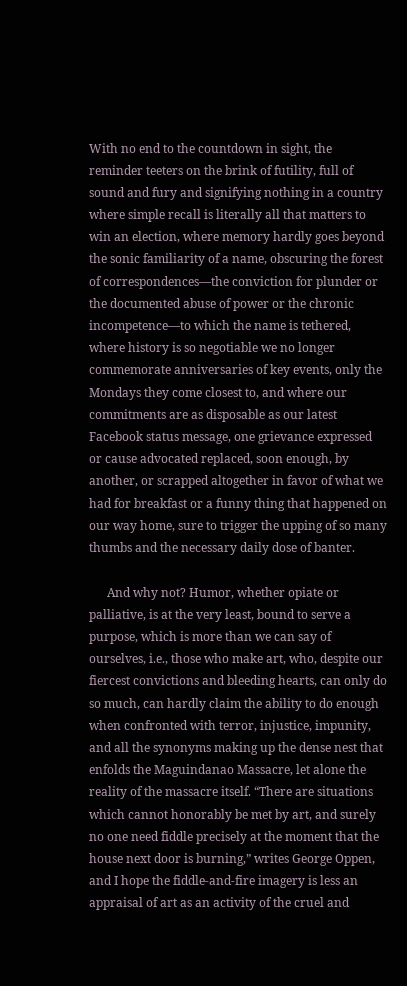With no end to the countdown in sight, the reminder teeters on the brink of futility, full of sound and fury and signifying nothing in a country where simple recall is literally all that matters to win an election, where memory hardly goes beyond the sonic familiarity of a name, obscuring the forest of correspondences—the conviction for plunder or the documented abuse of power or the chronic incompetence—to which the name is tethered, where history is so negotiable we no longer commemorate anniversaries of key events, only the Mondays they come closest to, and where our commitments are as disposable as our latest Facebook status message, one grievance expressed or cause advocated replaced, soon enough, by another, or scrapped altogether in favor of what we had for breakfast or a funny thing that happened on our way home, sure to trigger the upping of so many thumbs and the necessary daily dose of banter.

      And why not? Humor, whether opiate or palliative, is at the very least, bound to serve a purpose, which is more than we can say of ourselves, i.e., those who make art, who, despite our fiercest convictions and bleeding hearts, can only do so much, can hardly claim the ability to do enough when confronted with terror, injustice, impunity, and all the synonyms making up the dense nest that enfolds the Maguindanao Massacre, let alone the reality of the massacre itself. “There are situations which cannot honorably be met by art, and surely no one need fiddle precisely at the moment that the house next door is burning,” writes George Oppen, and I hope the fiddle-and-fire imagery is less an appraisal of art as an activity of the cruel and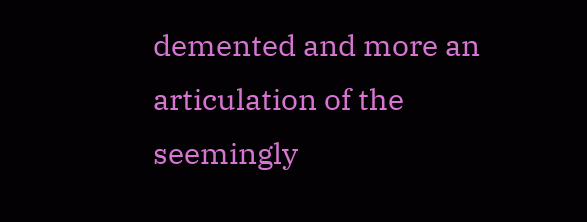demented and more an articulation of the seemingly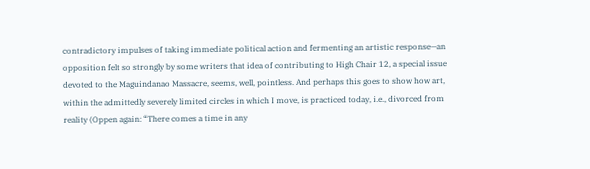contradictory impulses of taking immediate political action and fermenting an artistic response—an opposition felt so strongly by some writers that idea of contributing to High Chair 12, a special issue devoted to the Maguindanao Massacre, seems, well, pointless. And perhaps this goes to show how art, within the admittedly severely limited circles in which I move, is practiced today, i.e., divorced from reality (Oppen again: “There comes a time in any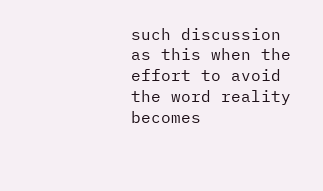such discussion as this when the effort to avoid the word reality becomes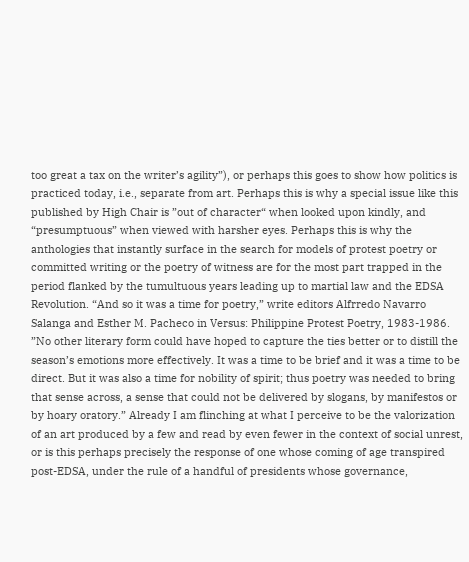too great a tax on the writer’s agility”), or perhaps this goes to show how politics is practiced today, i.e., separate from art. Perhaps this is why a special issue like this published by High Chair is ”out of character“ when looked upon kindly, and “presumptuous” when viewed with harsher eyes. Perhaps this is why the anthologies that instantly surface in the search for models of protest poetry or committed writing or the poetry of witness are for the most part trapped in the period flanked by the tumultuous years leading up to martial law and the EDSA Revolution. “And so it was a time for poetry,” write editors Alfrredo Navarro Salanga and Esther M. Pacheco in Versus: Philippine Protest Poetry, 1983-1986. ”No other literary form could have hoped to capture the ties better or to distill the season’s emotions more effectively. It was a time to be brief and it was a time to be direct. But it was also a time for nobility of spirit; thus poetry was needed to bring that sense across, a sense that could not be delivered by slogans, by manifestos or by hoary oratory.” Already I am flinching at what I perceive to be the valorization of an art produced by a few and read by even fewer in the context of social unrest, or is this perhaps precisely the response of one whose coming of age transpired post-EDSA, under the rule of a handful of presidents whose governance,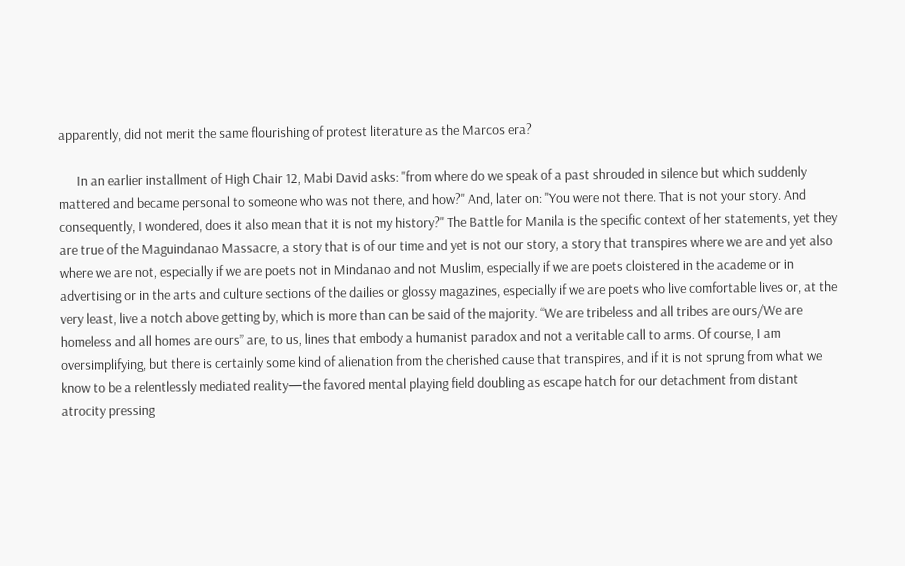apparently, did not merit the same flourishing of protest literature as the Marcos era?

      In an earlier installment of High Chair 12, Mabi David asks: "from where do we speak of a past shrouded in silence but which suddenly mattered and became personal to someone who was not there, and how?" And, later on: "You were not there. That is not your story. And consequently, I wondered, does it also mean that it is not my history?" The Battle for Manila is the specific context of her statements, yet they are true of the Maguindanao Massacre, a story that is of our time and yet is not our story, a story that transpires where we are and yet also where we are not, especially if we are poets not in Mindanao and not Muslim, especially if we are poets cloistered in the academe or in advertising or in the arts and culture sections of the dailies or glossy magazines, especially if we are poets who live comfortable lives or, at the very least, live a notch above getting by, which is more than can be said of the majority. “We are tribeless and all tribes are ours/We are homeless and all homes are ours” are, to us, lines that embody a humanist paradox and not a veritable call to arms. Of course, I am oversimplifying, but there is certainly some kind of alienation from the cherished cause that transpires, and if it is not sprung from what we know to be a relentlessly mediated reality—the favored mental playing field doubling as escape hatch for our detachment from distant atrocity pressing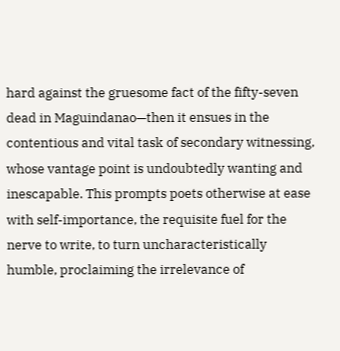hard against the gruesome fact of the fifty-seven dead in Maguindanao—then it ensues in the contentious and vital task of secondary witnessing, whose vantage point is undoubtedly wanting and inescapable. This prompts poets otherwise at ease with self-importance, the requisite fuel for the nerve to write, to turn uncharacteristically humble, proclaiming the irrelevance of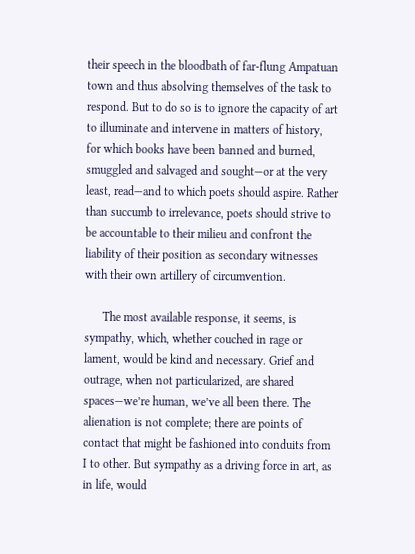their speech in the bloodbath of far-flung Ampatuan town and thus absolving themselves of the task to respond. But to do so is to ignore the capacity of art to illuminate and intervene in matters of history, for which books have been banned and burned, smuggled and salvaged and sought—or at the very least, read—and to which poets should aspire. Rather than succumb to irrelevance, poets should strive to be accountable to their milieu and confront the liability of their position as secondary witnesses with their own artillery of circumvention.

      The most available response, it seems, is sympathy, which, whether couched in rage or lament, would be kind and necessary. Grief and outrage, when not particularized, are shared spaces—we’re human, we’ve all been there. The alienation is not complete; there are points of contact that might be fashioned into conduits from I to other. But sympathy as a driving force in art, as in life, would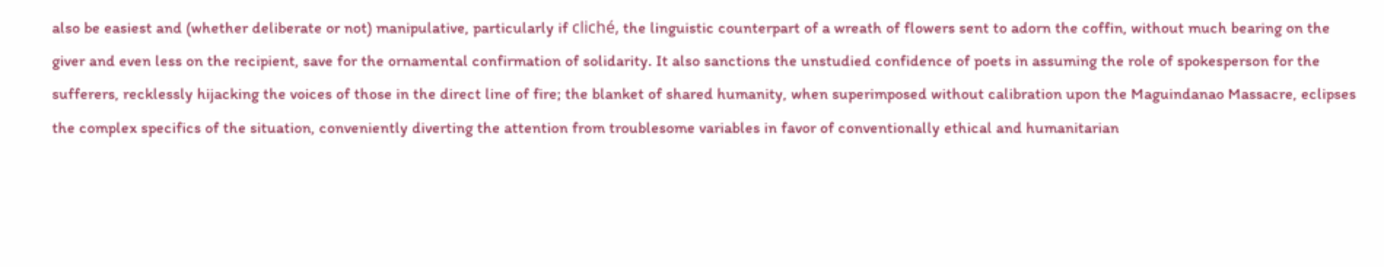also be easiest and (whether deliberate or not) manipulative, particularly if cliché, the linguistic counterpart of a wreath of flowers sent to adorn the coffin, without much bearing on the giver and even less on the recipient, save for the ornamental confirmation of solidarity. It also sanctions the unstudied confidence of poets in assuming the role of spokesperson for the sufferers, recklessly hijacking the voices of those in the direct line of fire; the blanket of shared humanity, when superimposed without calibration upon the Maguindanao Massacre, eclipses the complex specifics of the situation, conveniently diverting the attention from troublesome variables in favor of conventionally ethical and humanitarian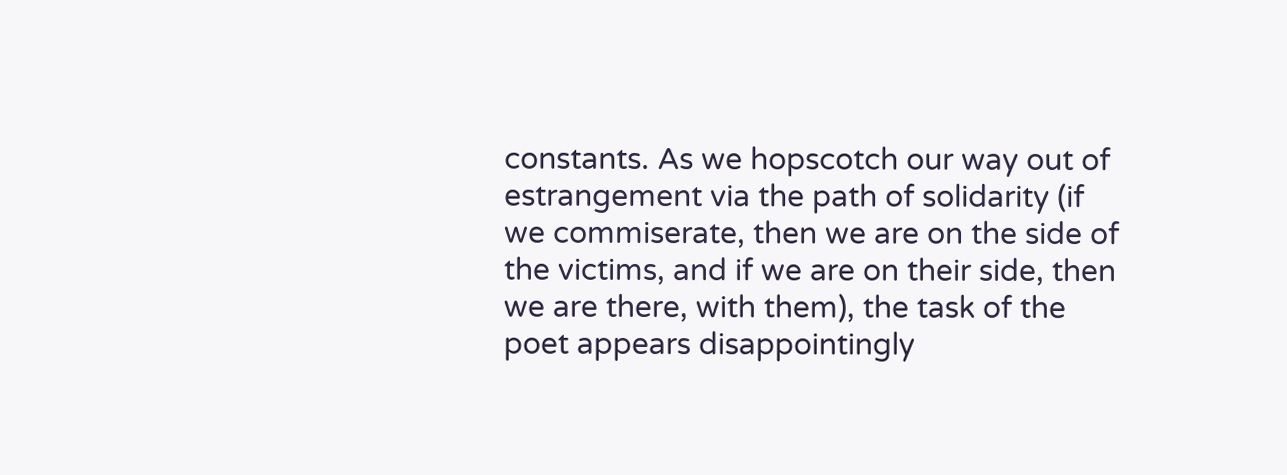constants. As we hopscotch our way out of estrangement via the path of solidarity (if we commiserate, then we are on the side of the victims, and if we are on their side, then we are there, with them), the task of the poet appears disappointingly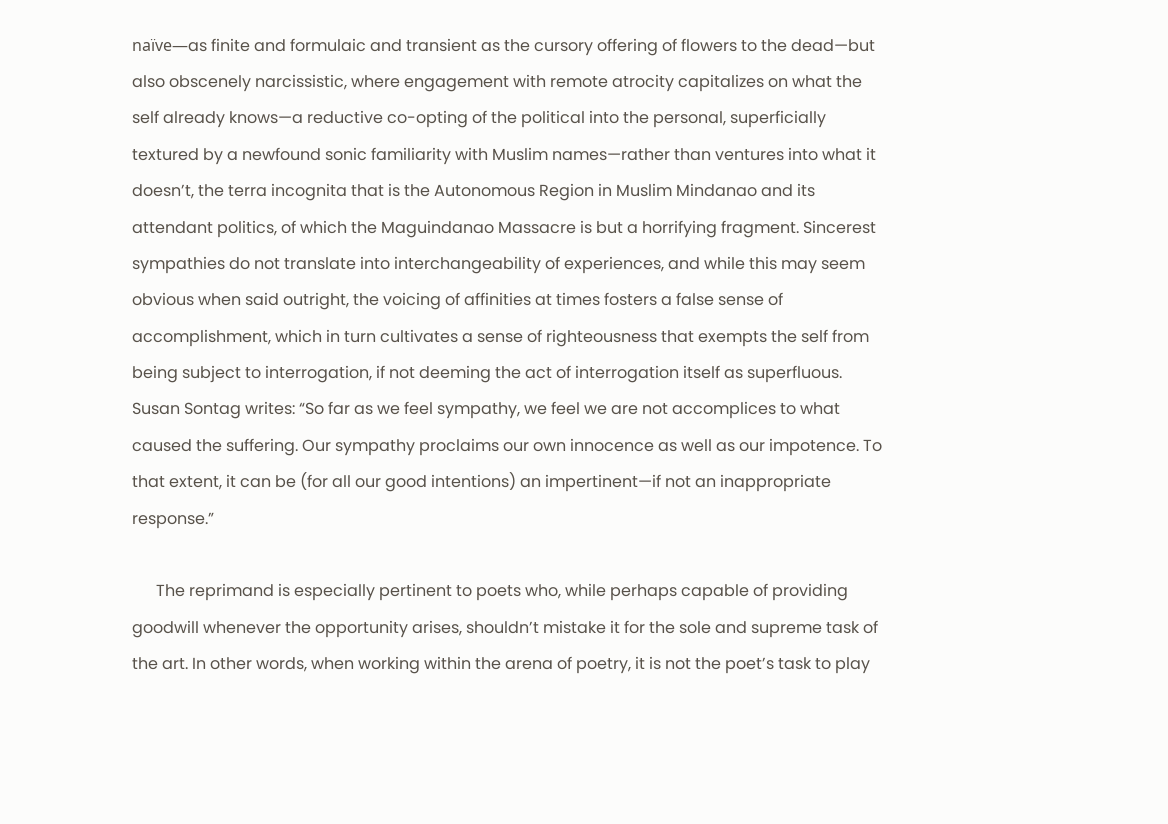naïve—as finite and formulaic and transient as the cursory offering of flowers to the dead—but also obscenely narcissistic, where engagement with remote atrocity capitalizes on what the self already knows—a reductive co-opting of the political into the personal, superficially textured by a newfound sonic familiarity with Muslim names—rather than ventures into what it doesn’t, the terra incognita that is the Autonomous Region in Muslim Mindanao and its attendant politics, of which the Maguindanao Massacre is but a horrifying fragment. Sincerest sympathies do not translate into interchangeability of experiences, and while this may seem obvious when said outright, the voicing of affinities at times fosters a false sense of accomplishment, which in turn cultivates a sense of righteousness that exempts the self from being subject to interrogation, if not deeming the act of interrogation itself as superfluous. Susan Sontag writes: “So far as we feel sympathy, we feel we are not accomplices to what caused the suffering. Our sympathy proclaims our own innocence as well as our impotence. To that extent, it can be (for all our good intentions) an impertinent—if not an inappropriate response.”

      The reprimand is especially pertinent to poets who, while perhaps capable of providing goodwill whenever the opportunity arises, shouldn’t mistake it for the sole and supreme task of the art. In other words, when working within the arena of poetry, it is not the poet’s task to play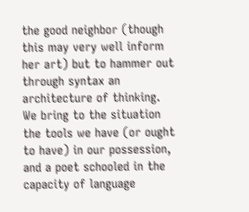the good neighbor (though this may very well inform her art) but to hammer out through syntax an architecture of thinking. We bring to the situation the tools we have (or ought to have) in our possession, and a poet schooled in the capacity of language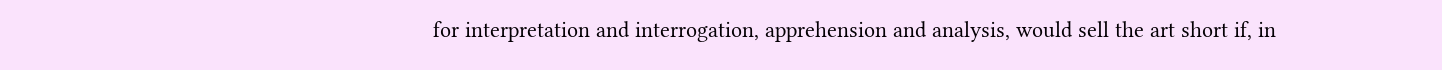for interpretation and interrogation, apprehension and analysis, would sell the art short if, in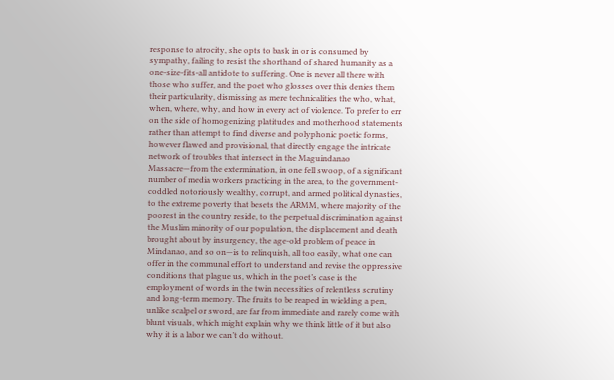response to atrocity, she opts to bask in or is consumed by sympathy, failing to resist the shorthand of shared humanity as a one-size-fits-all antidote to suffering. One is never all there with those who suffer, and the poet who glosses over this denies them their particularity, dismissing as mere technicalities the who, what, when, where, why, and how in every act of violence. To prefer to err on the side of homogenizing platitudes and motherhood statements rather than attempt to find diverse and polyphonic poetic forms, however flawed and provisional, that directly engage the intricate network of troubles that intersect in the Maguindanao Massacre—from the extermination, in one fell swoop, of a significant number of media workers practicing in the area, to the government-coddled notoriously wealthy, corrupt, and armed political dynasties, to the extreme poverty that besets the ARMM, where majority of the poorest in the country reside, to the perpetual discrimination against the Muslim minority of our population, the displacement and death brought about by insurgency, the age-old problem of peace in Mindanao, and so on—is to relinquish, all too easily, what one can offer in the communal effort to understand and revise the oppressive conditions that plague us, which in the poet’s case is the employment of words in the twin necessities of relentless scrutiny and long-term memory. The fruits to be reaped in wielding a pen, unlike scalpel or sword, are far from immediate and rarely come with blunt visuals, which might explain why we think little of it but also why it is a labor we can’t do without.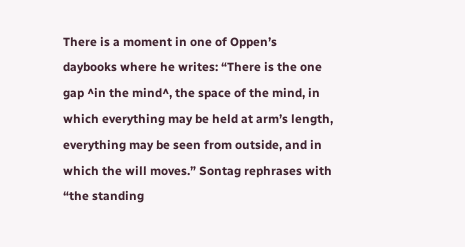There is a moment in one of Oppen’s daybooks where he writes: “There is the one gap ^in the mind^, the space of the mind, in which everything may be held at arm’s length, everything may be seen from outside, and in which the will moves.” Sontag rephrases with “the standing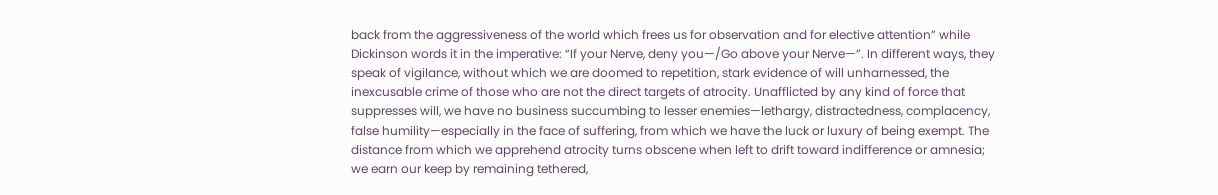back from the aggressiveness of the world which frees us for observation and for elective attention” while Dickinson words it in the imperative: “If your Nerve, deny you—/Go above your Nerve—”. In different ways, they speak of vigilance, without which we are doomed to repetition, stark evidence of will unharnessed, the inexcusable crime of those who are not the direct targets of atrocity. Unafflicted by any kind of force that suppresses will, we have no business succumbing to lesser enemies—lethargy, distractedness, complacency, false humility—especially in the face of suffering, from which we have the luck or luxury of being exempt. The distance from which we apprehend atrocity turns obscene when left to drift toward indifference or amnesia; we earn our keep by remaining tethered,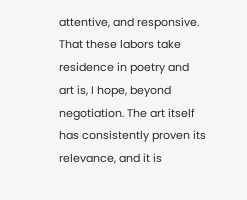attentive, and responsive. That these labors take residence in poetry and art is, I hope, beyond negotiation. The art itself has consistently proven its relevance, and it is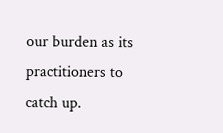our burden as its practitioners to catch up.